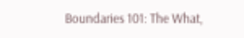Boundaries 101: The What,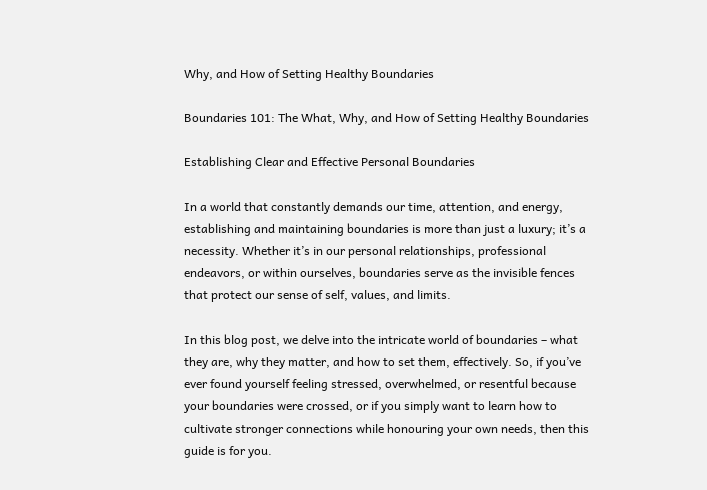Why, and How of Setting Healthy Boundaries

Boundaries 101: The What, Why, and How of Setting Healthy Boundaries

Establishing Clear and Effective Personal Boundaries

In a world that constantly demands our time, attention, and energy, establishing and maintaining boundaries is more than just a luxury; it’s a necessity. Whether it’s in our personal relationships, professional endeavors, or within ourselves, boundaries serve as the invisible fences that protect our sense of self, values, and limits.

In this blog post, we delve into the intricate world of boundaries – what they are, why they matter, and how to set them, effectively. So, if you’ve ever found yourself feeling stressed, overwhelmed, or resentful because your boundaries were crossed, or if you simply want to learn how to cultivate stronger connections while honouring your own needs, then this guide is for you.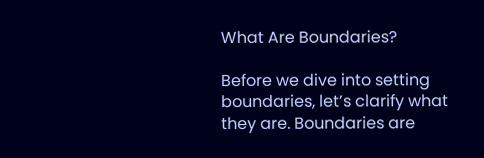What Are Boundaries?

Before we dive into setting boundaries, let’s clarify what they are. Boundaries are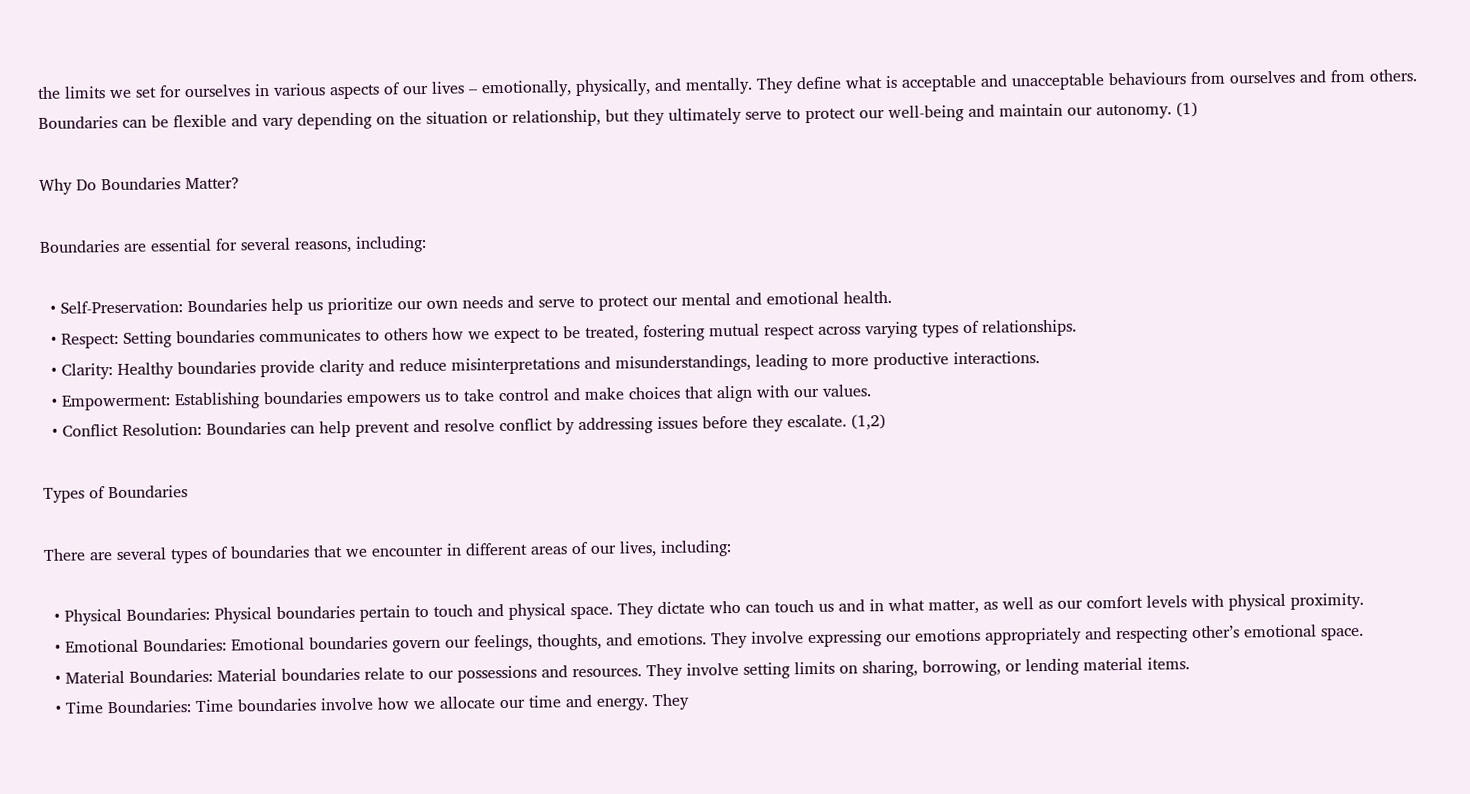the limits we set for ourselves in various aspects of our lives – emotionally, physically, and mentally. They define what is acceptable and unacceptable behaviours from ourselves and from others. Boundaries can be flexible and vary depending on the situation or relationship, but they ultimately serve to protect our well-being and maintain our autonomy. (1)

Why Do Boundaries Matter?

Boundaries are essential for several reasons, including:

  • Self-Preservation: Boundaries help us prioritize our own needs and serve to protect our mental and emotional health.
  • Respect: Setting boundaries communicates to others how we expect to be treated, fostering mutual respect across varying types of relationships.
  • Clarity: Healthy boundaries provide clarity and reduce misinterpretations and misunderstandings, leading to more productive interactions.
  • Empowerment: Establishing boundaries empowers us to take control and make choices that align with our values.
  • Conflict Resolution: Boundaries can help prevent and resolve conflict by addressing issues before they escalate. (1,2)

Types of Boundaries

There are several types of boundaries that we encounter in different areas of our lives, including:

  • Physical Boundaries: Physical boundaries pertain to touch and physical space. They dictate who can touch us and in what matter, as well as our comfort levels with physical proximity.
  • Emotional Boundaries: Emotional boundaries govern our feelings, thoughts, and emotions. They involve expressing our emotions appropriately and respecting other’s emotional space.
  • Material Boundaries: Material boundaries relate to our possessions and resources. They involve setting limits on sharing, borrowing, or lending material items.
  • Time Boundaries: Time boundaries involve how we allocate our time and energy. They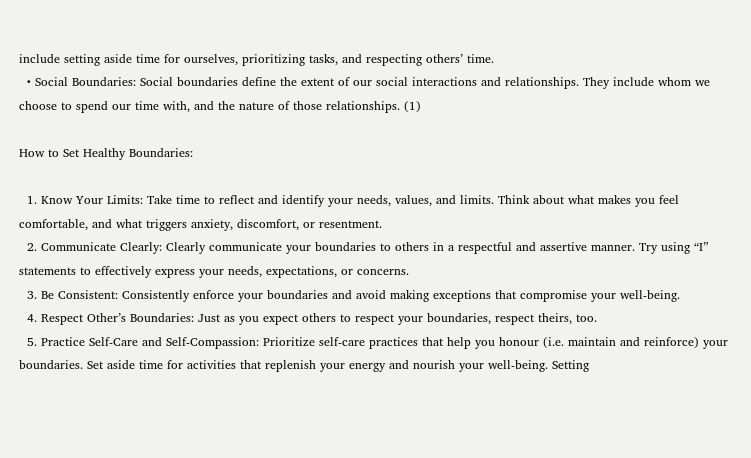include setting aside time for ourselves, prioritizing tasks, and respecting others’ time.
  • Social Boundaries: Social boundaries define the extent of our social interactions and relationships. They include whom we choose to spend our time with, and the nature of those relationships. (1)

How to Set Healthy Boundaries:

  1. Know Your Limits: Take time to reflect and identify your needs, values, and limits. Think about what makes you feel comfortable, and what triggers anxiety, discomfort, or resentment.
  2. Communicate Clearly: Clearly communicate your boundaries to others in a respectful and assertive manner. Try using “I” statements to effectively express your needs, expectations, or concerns.
  3. Be Consistent: Consistently enforce your boundaries and avoid making exceptions that compromise your well-being.
  4. Respect Other’s Boundaries: Just as you expect others to respect your boundaries, respect theirs, too.
  5. Practice Self-Care and Self-Compassion: Prioritize self-care practices that help you honour (i.e. maintain and reinforce) your boundaries. Set aside time for activities that replenish your energy and nourish your well-being. Setting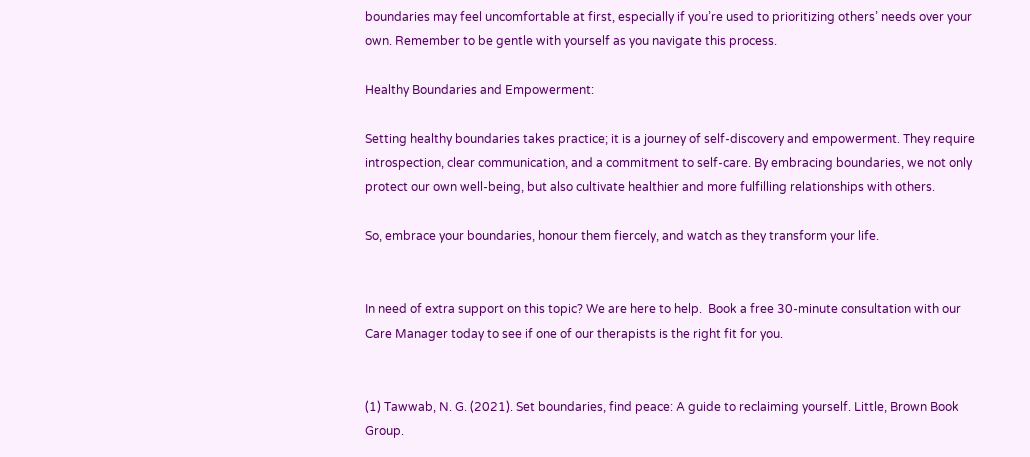boundaries may feel uncomfortable at first, especially if you’re used to prioritizing others’ needs over your own. Remember to be gentle with yourself as you navigate this process.

Healthy Boundaries and Empowerment:

Setting healthy boundaries takes practice; it is a journey of self-discovery and empowerment. They require introspection, clear communication, and a commitment to self-care. By embracing boundaries, we not only protect our own well-being, but also cultivate healthier and more fulfilling relationships with others.

So, embrace your boundaries, honour them fiercely, and watch as they transform your life.


In need of extra support on this topic? We are here to help.  Book a free 30-minute consultation with our Care Manager today to see if one of our therapists is the right fit for you.


(1) Tawwab, N. G. (2021). Set boundaries, find peace: A guide to reclaiming yourself. Little, Brown Book Group.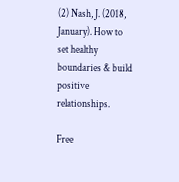(2) Nash, J. (2018, January). How to set healthy boundaries & build positive relationships.

Free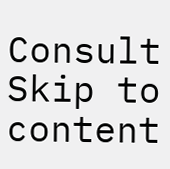Consult
Skip to content